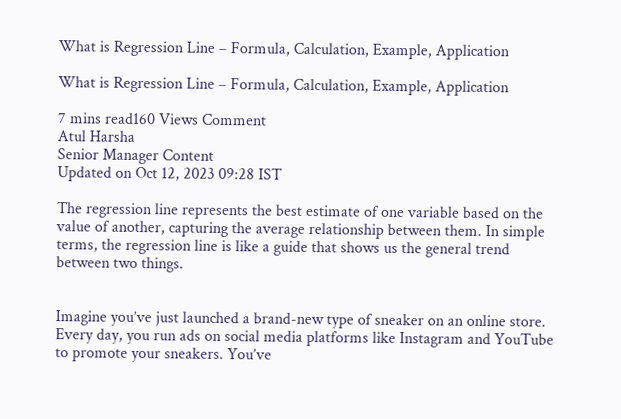What is Regression Line – Formula, Calculation, Example, Application

What is Regression Line – Formula, Calculation, Example, Application

7 mins read160 Views Comment
Atul Harsha
Senior Manager Content
Updated on Oct 12, 2023 09:28 IST

The regression line represents the best estimate of one variable based on the value of another, capturing the average relationship between them. In simple terms, the regression line is like a guide that shows us the general trend between two things.


Imagine you’ve just launched a brand-new type of sneaker on an online store. Every day, you run ads on social media platforms like Instagram and YouTube to promote your sneakers. You’ve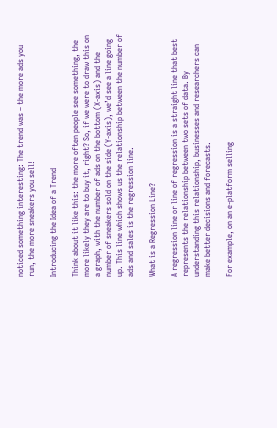noticed something interesting: The trend was – the more ads you run, the more sneakers you sell!

Introducing the Idea of a Trend

Think about it like this: the more often people see something, the more likely they are to buy it, right? So, if we were to draw this on a graph, with the number of ads on the bottom (X-axis) and the number of sneakers sold on the side (Y-axis), we’d see a line going up. This line which shows us the relationship between the number of ads and sales is the regression line.

What is a Regression Line?

A regression line or line of regression is a straight line that best represents the relationship between two sets of data. By understanding this relationship, businesses and researchers can make better decisions and forecasts.

For example, on an e-platform selling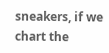sneakers, if we chart the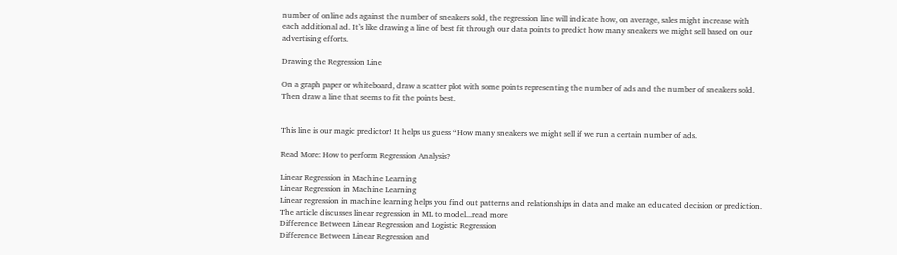number of online ads against the number of sneakers sold, the regression line will indicate how, on average, sales might increase with each additional ad. It’s like drawing a line of best fit through our data points to predict how many sneakers we might sell based on our advertising efforts.

Drawing the Regression Line

On a graph paper or whiteboard, draw a scatter plot with some points representing the number of ads and the number of sneakers sold. Then draw a line that seems to fit the points best.


This line is our magic predictor! It helps us guess “How many sneakers we might sell if we run a certain number of ads.

Read More: How to perform Regression Analysis?

Linear Regression in Machine Learning
Linear Regression in Machine Learning
Linear regression in machine learning helps you find out patterns and relationships in data and make an educated decision or prediction. The article discusses linear regression in ML to model...read more
Difference Between Linear Regression and Logistic Regression
Difference Between Linear Regression and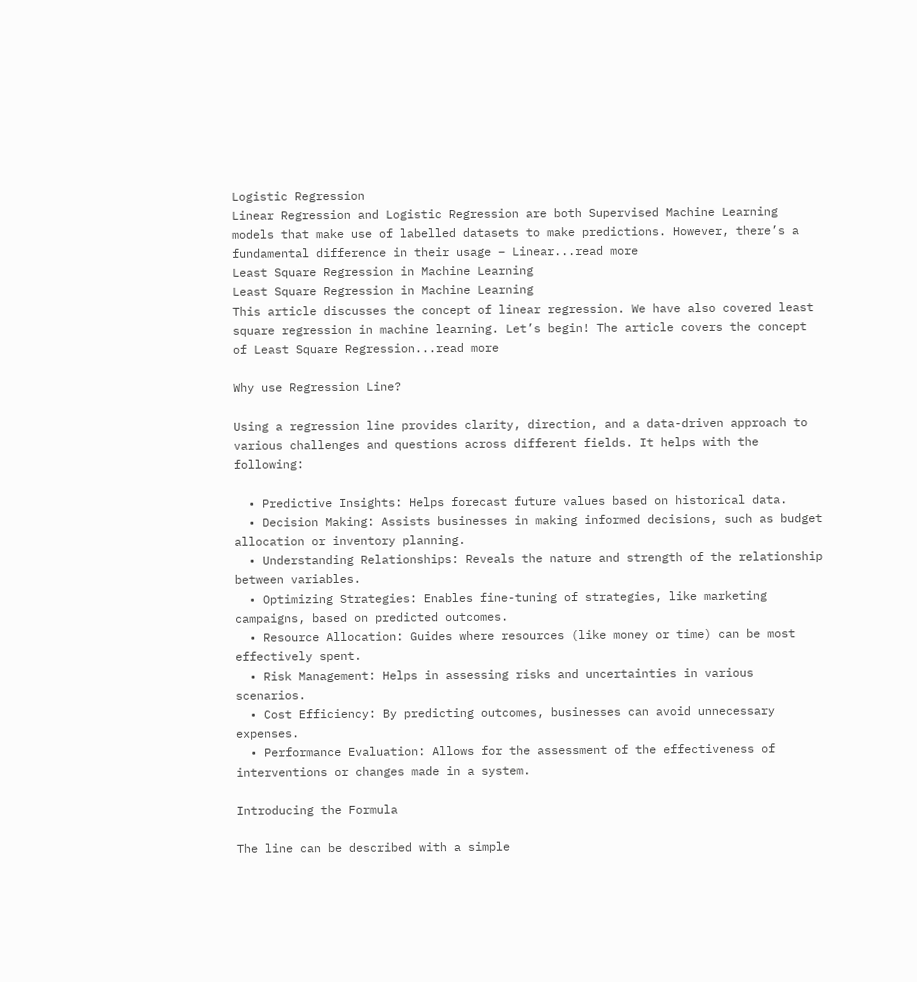Logistic Regression
Linear Regression and Logistic Regression are both Supervised Machine Learning models that make use of labelled datasets to make predictions. However, there’s a fundamental difference in their usage – Linear...read more
Least Square Regression in Machine Learning
Least Square Regression in Machine Learning
This article discusses the concept of linear regression. We have also covered least square regression in machine learning. Let’s begin! The article covers the concept of Least Square Regression...read more

Why use Regression Line?

Using a regression line provides clarity, direction, and a data-driven approach to various challenges and questions across different fields. It helps with the following:

  • Predictive Insights: Helps forecast future values based on historical data.
  • Decision Making: Assists businesses in making informed decisions, such as budget allocation or inventory planning.
  • Understanding Relationships: Reveals the nature and strength of the relationship between variables.
  • Optimizing Strategies: Enables fine-tuning of strategies, like marketing campaigns, based on predicted outcomes.
  • Resource Allocation: Guides where resources (like money or time) can be most effectively spent.
  • Risk Management: Helps in assessing risks and uncertainties in various scenarios.
  • Cost Efficiency: By predicting outcomes, businesses can avoid unnecessary expenses.
  • Performance Evaluation: Allows for the assessment of the effectiveness of interventions or changes made in a system.

Introducing the Formula

The line can be described with a simple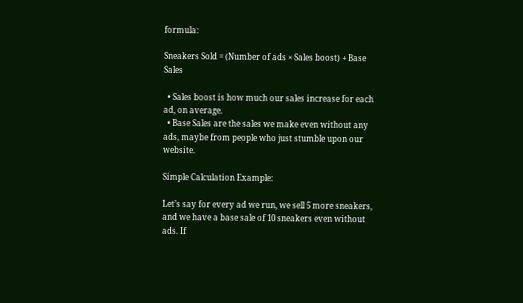formula:

Sneakers Sold = (Number of ads × Sales boost) + Base Sales

  • Sales boost is how much our sales increase for each ad, on average.
  • Base Sales are the sales we make even without any ads, maybe from people who just stumble upon our website.

Simple Calculation Example:

Let’s say for every ad we run, we sell 5 more sneakers, and we have a base sale of 10 sneakers even without ads. If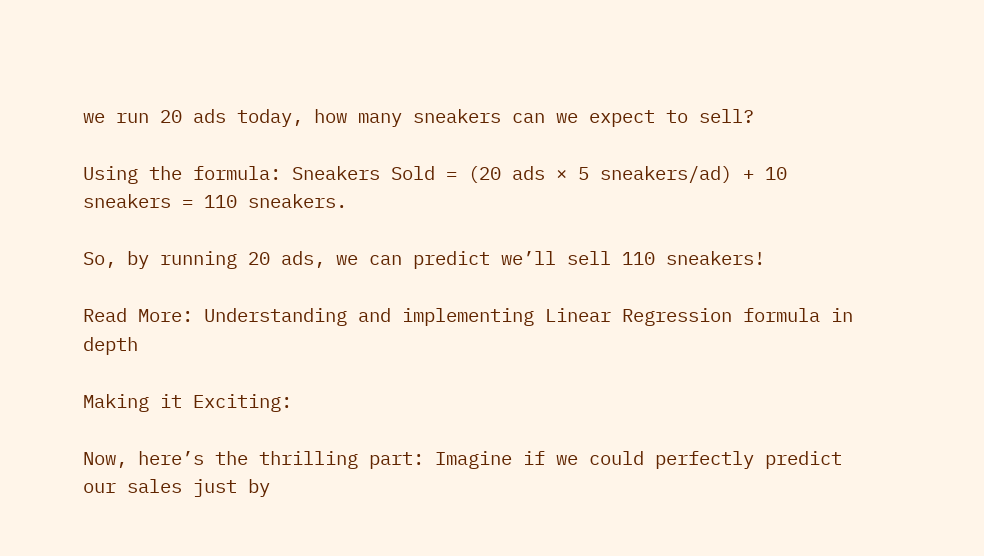we run 20 ads today, how many sneakers can we expect to sell?

Using the formula: Sneakers Sold = (20 ads × 5 sneakers/ad) + 10 sneakers = 110 sneakers.

So, by running 20 ads, we can predict we’ll sell 110 sneakers!

Read More: Understanding and implementing Linear Regression formula in depth

Making it Exciting:

Now, here’s the thrilling part: Imagine if we could perfectly predict our sales just by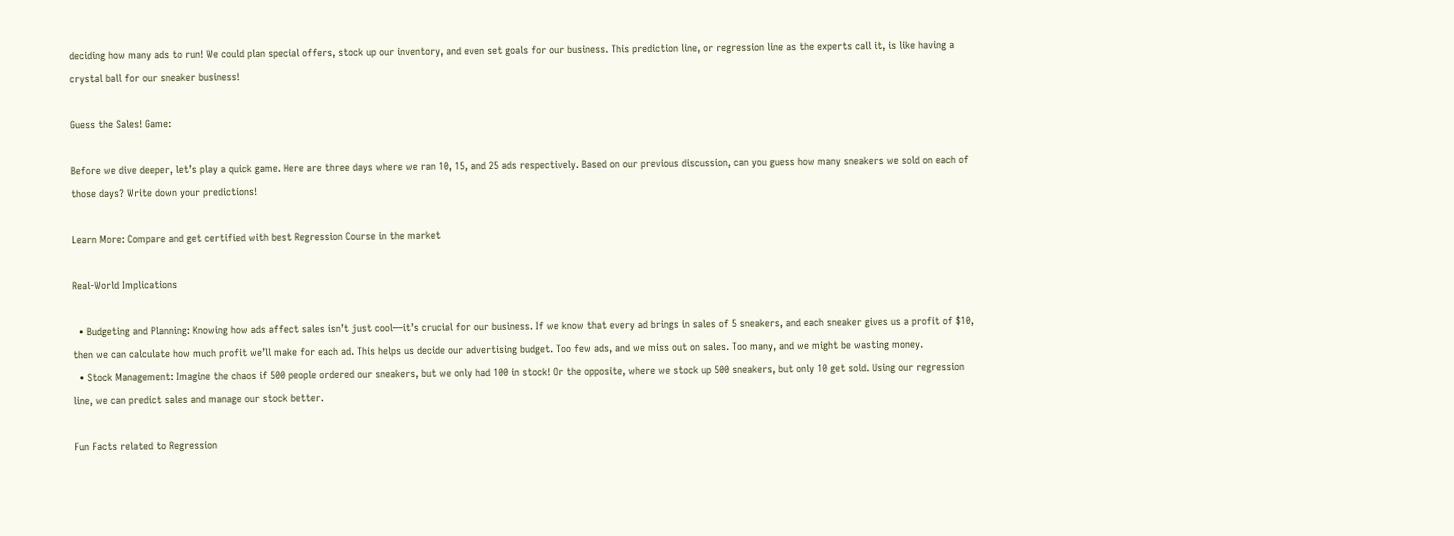deciding how many ads to run! We could plan special offers, stock up our inventory, and even set goals for our business. This prediction line, or regression line as the experts call it, is like having a crystal ball for our sneaker business!

Guess the Sales! Game:

Before we dive deeper, let’s play a quick game. Here are three days where we ran 10, 15, and 25 ads respectively. Based on our previous discussion, can you guess how many sneakers we sold on each of those days? Write down your predictions!

Learn More: Compare and get certified with best Regression Course in the market

Real-World Implications

  • Budgeting and Planning: Knowing how ads affect sales isn’t just cool—it’s crucial for our business. If we know that every ad brings in sales of 5 sneakers, and each sneaker gives us a profit of $10, then we can calculate how much profit we’ll make for each ad. This helps us decide our advertising budget. Too few ads, and we miss out on sales. Too many, and we might be wasting money.
  • Stock Management: Imagine the chaos if 500 people ordered our sneakers, but we only had 100 in stock! Or the opposite, where we stock up 500 sneakers, but only 10 get sold. Using our regression line, we can predict sales and manage our stock better.

Fun Facts related to Regression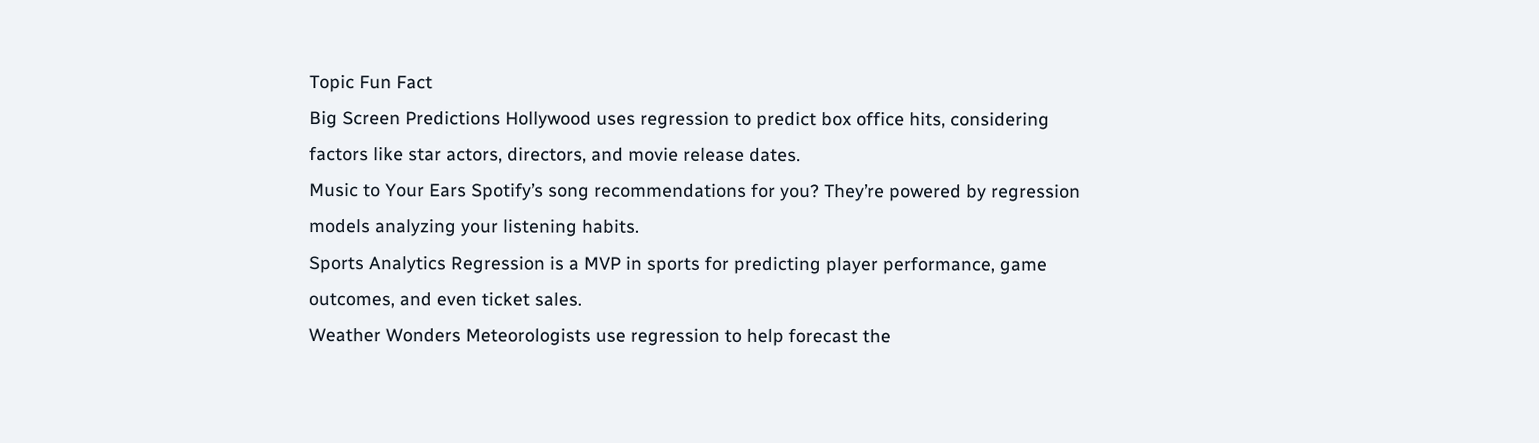Topic Fun Fact
Big Screen Predictions Hollywood uses regression to predict box office hits, considering factors like star actors, directors, and movie release dates.
Music to Your Ears Spotify’s song recommendations for you? They’re powered by regression models analyzing your listening habits.
Sports Analytics Regression is a MVP in sports for predicting player performance, game outcomes, and even ticket sales.
Weather Wonders Meteorologists use regression to help forecast the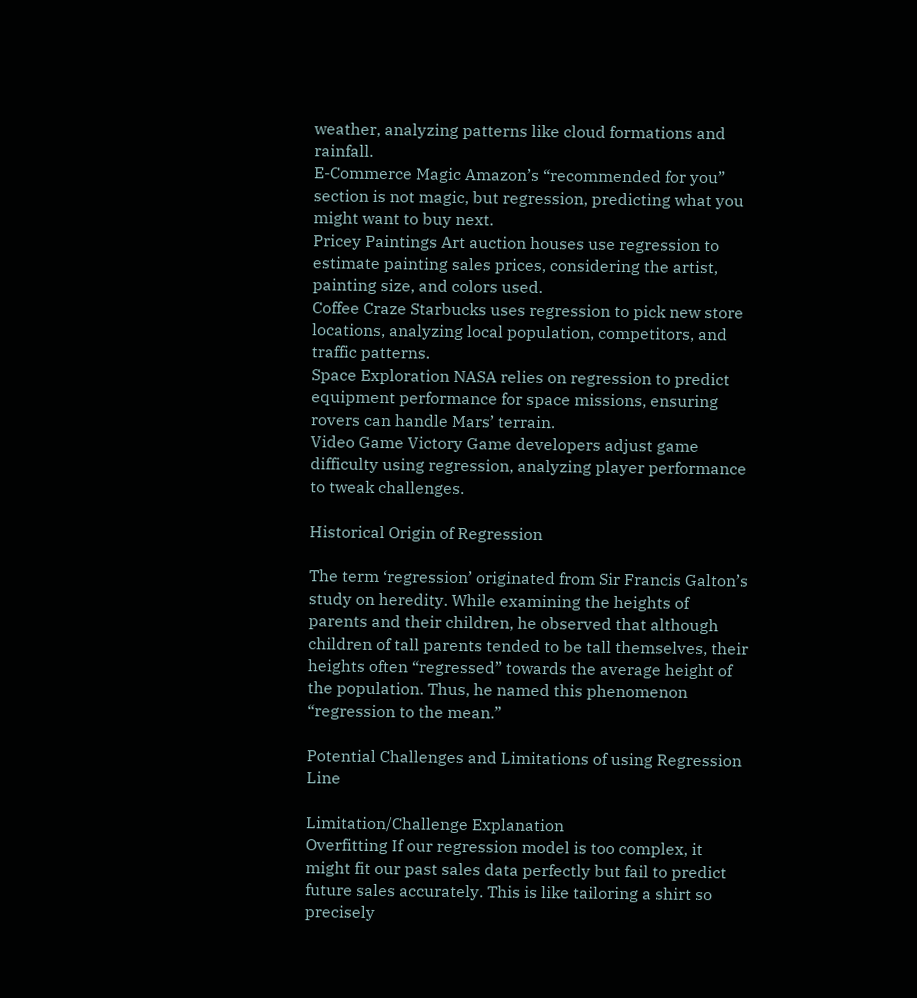weather, analyzing patterns like cloud formations and rainfall.
E-Commerce Magic Amazon’s “recommended for you” section is not magic, but regression, predicting what you might want to buy next.
Pricey Paintings Art auction houses use regression to estimate painting sales prices, considering the artist, painting size, and colors used.
Coffee Craze Starbucks uses regression to pick new store locations, analyzing local population, competitors, and traffic patterns.
Space Exploration NASA relies on regression to predict equipment performance for space missions, ensuring rovers can handle Mars’ terrain.
Video Game Victory Game developers adjust game difficulty using regression, analyzing player performance to tweak challenges.

Historical Origin of Regression

The term ‘regression’ originated from Sir Francis Galton’s study on heredity. While examining the heights of parents and their children, he observed that although children of tall parents tended to be tall themselves, their heights often “regressed” towards the average height of the population. Thus, he named this phenomenon “regression to the mean.”

Potential Challenges and Limitations of using Regression Line

Limitation/Challenge Explanation
Overfitting If our regression model is too complex, it might fit our past sales data perfectly but fail to predict future sales accurately. This is like tailoring a shirt so precisely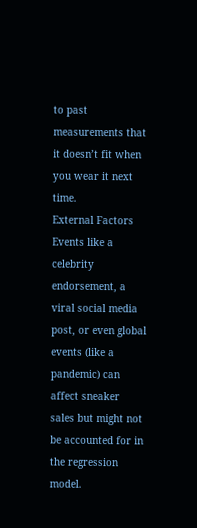to past measurements that it doesn’t fit when you wear it next time.
External Factors Events like a celebrity endorsement, a viral social media post, or even global events (like a pandemic) can affect sneaker sales but might not be accounted for in the regression model.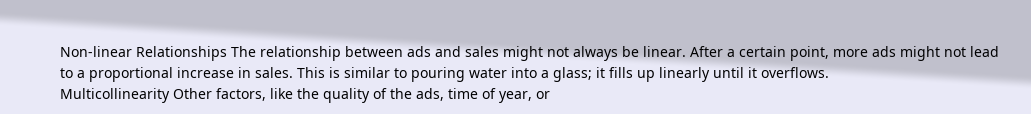Non-linear Relationships The relationship between ads and sales might not always be linear. After a certain point, more ads might not lead to a proportional increase in sales. This is similar to pouring water into a glass; it fills up linearly until it overflows.
Multicollinearity Other factors, like the quality of the ads, time of year, or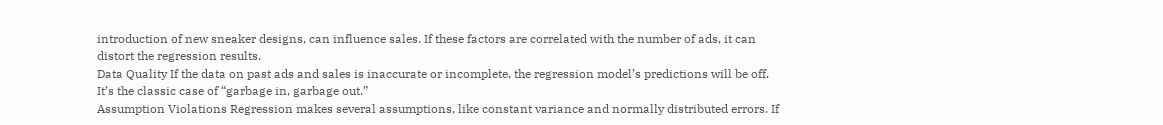introduction of new sneaker designs, can influence sales. If these factors are correlated with the number of ads, it can distort the regression results.
Data Quality If the data on past ads and sales is inaccurate or incomplete, the regression model’s predictions will be off. It’s the classic case of “garbage in, garbage out.”
Assumption Violations Regression makes several assumptions, like constant variance and normally distributed errors. If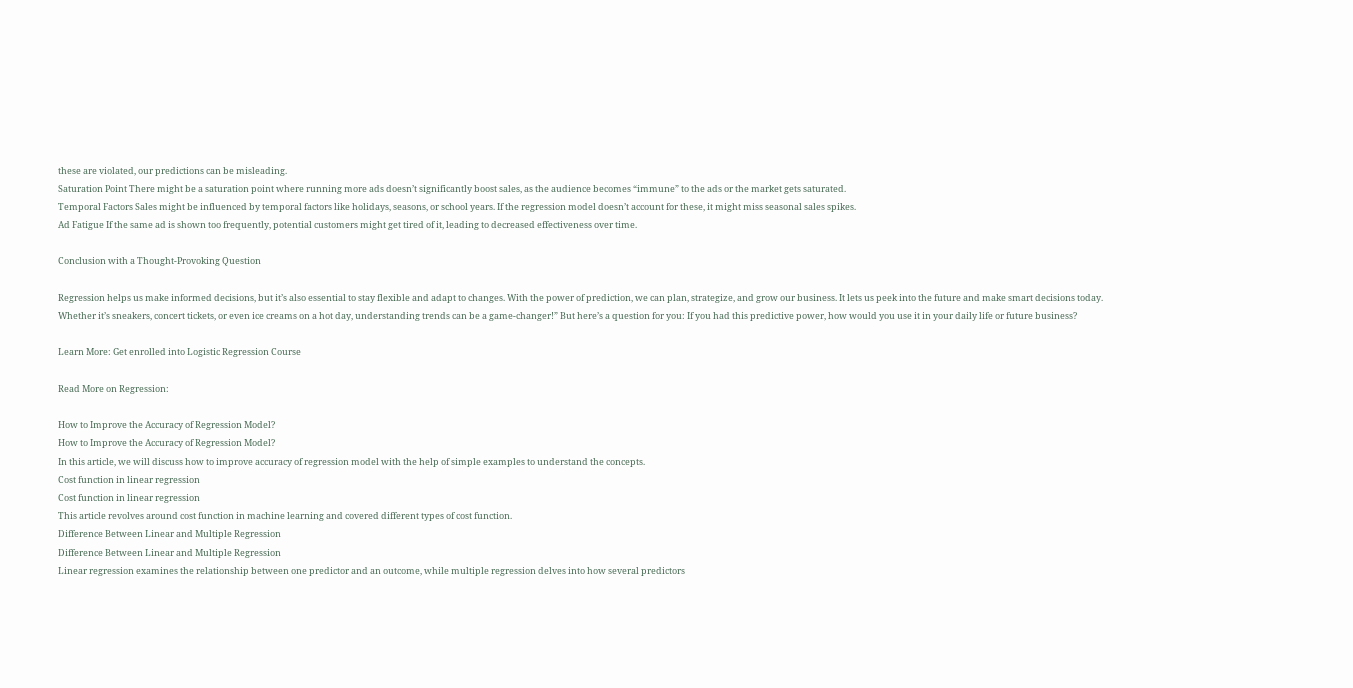these are violated, our predictions can be misleading.
Saturation Point There might be a saturation point where running more ads doesn’t significantly boost sales, as the audience becomes “immune” to the ads or the market gets saturated.
Temporal Factors Sales might be influenced by temporal factors like holidays, seasons, or school years. If the regression model doesn’t account for these, it might miss seasonal sales spikes.
Ad Fatigue If the same ad is shown too frequently, potential customers might get tired of it, leading to decreased effectiveness over time.

Conclusion with a Thought-Provoking Question

Regression helps us make informed decisions, but it’s also essential to stay flexible and adapt to changes. With the power of prediction, we can plan, strategize, and grow our business. It lets us peek into the future and make smart decisions today. Whether it’s sneakers, concert tickets, or even ice creams on a hot day, understanding trends can be a game-changer!” But here’s a question for you: If you had this predictive power, how would you use it in your daily life or future business?

Learn More: Get enrolled into Logistic Regression Course

Read More on Regression:

How to Improve the Accuracy of Regression Model?
How to Improve the Accuracy of Regression Model?
In this article, we will discuss how to improve accuracy of regression model with the help of simple examples to understand the concepts.
Cost function in linear regression
Cost function in linear regression
This article revolves around cost function in machine learning and covered different types of cost function.
Difference Between Linear and Multiple Regression
Difference Between Linear and Multiple Regression
Linear regression examines the relationship between one predictor and an outcome, while multiple regression delves into how several predictors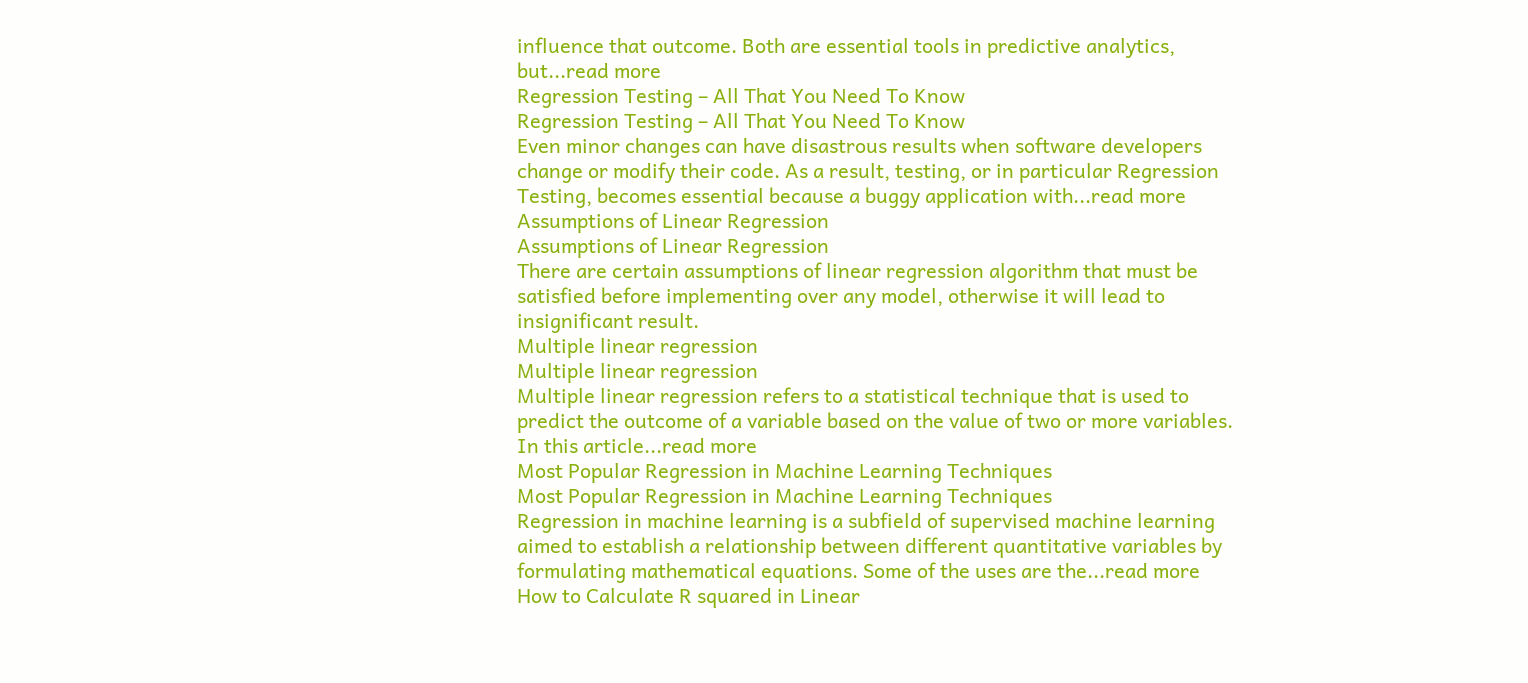influence that outcome. Both are essential tools in predictive analytics, but...read more
Regression Testing – All That You Need To Know
Regression Testing – All That You Need To Know
Even minor changes can have disastrous results when software developers change or modify their code. As a result, testing, or in particular Regression Testing, becomes essential because a buggy application with...read more
Assumptions of Linear Regression
Assumptions of Linear Regression
There are certain assumptions of linear regression algorithm that must be satisfied before implementing over any model, otherwise it will lead to insignificant result.
Multiple linear regression
Multiple linear regression
Multiple linear regression refers to a statistical technique that is used to predict the outcome of a variable based on the value of two or more variables. In this article...read more
Most Popular Regression in Machine Learning Techniques
Most Popular Regression in Machine Learning Techniques
Regression in machine learning is a subfield of supervised machine learning aimed to establish a relationship between different quantitative variables by formulating mathematical equations. Some of the uses are the...read more
How to Calculate R squared in Linear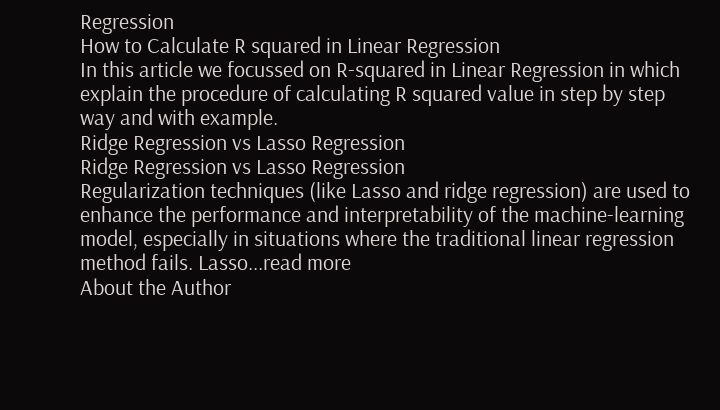Regression
How to Calculate R squared in Linear Regression
In this article we focussed on R-squared in Linear Regression in which explain the procedure of calculating R squared value in step by step way and with example.
Ridge Regression vs Lasso Regression
Ridge Regression vs Lasso Regression
Regularization techniques (like Lasso and ridge regression) are used to enhance the performance and interpretability of the machine-learning model, especially in situations where the traditional linear regression method fails. Lasso...read more
About the Author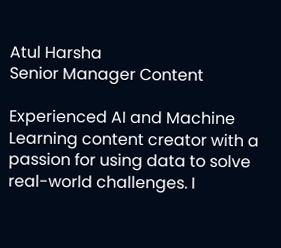Atul Harsha
Senior Manager Content

Experienced AI and Machine Learning content creator with a passion for using data to solve real-world challenges. I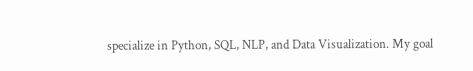specialize in Python, SQL, NLP, and Data Visualization. My goal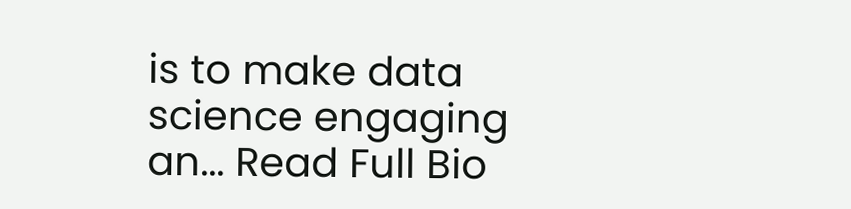is to make data science engaging an... Read Full Bio